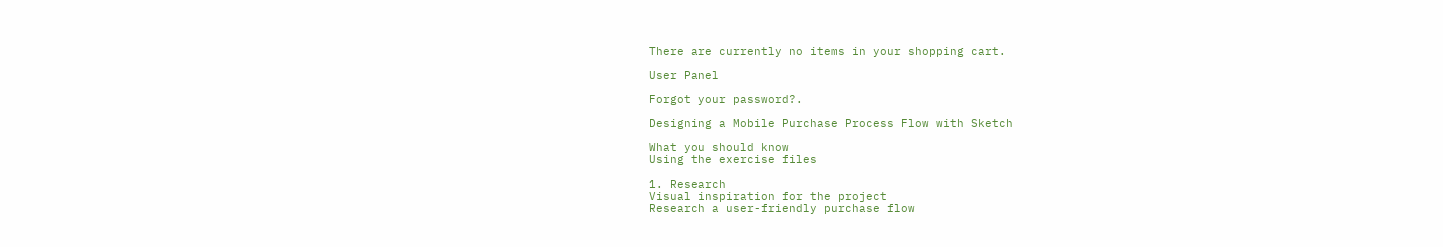There are currently no items in your shopping cart.

User Panel

Forgot your password?.

Designing a Mobile Purchase Process Flow with Sketch

What you should know
Using the exercise files

1. Research
Visual inspiration for the project
Research a user-friendly purchase flow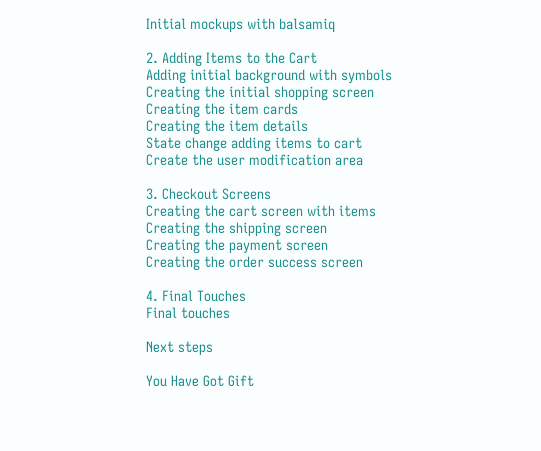Initial mockups with balsamiq

2. Adding Items to the Cart
Adding initial background with symbols
Creating the initial shopping screen
Creating the item cards
Creating the item details
State change adding items to cart
Create the user modification area

3. Checkout Screens
Creating the cart screen with items
Creating the shipping screen
Creating the payment screen
Creating the order success screen

4. Final Touches
Final touches

Next steps

You Have Got Gift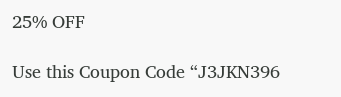25% OFF

Use this Coupon Code “J3JKN396